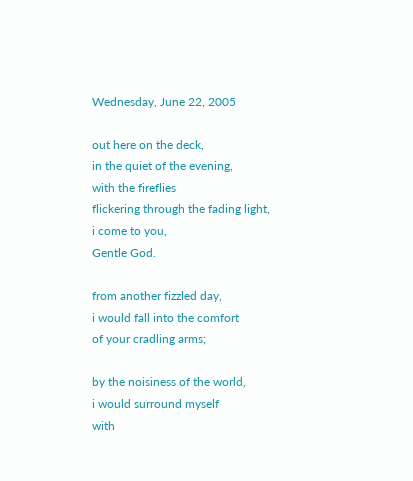Wednesday, June 22, 2005

out here on the deck,
in the quiet of the evening,
with the fireflies
flickering through the fading light,
i come to you,
Gentle God.

from another fizzled day,
i would fall into the comfort
of your cradling arms;

by the noisiness of the world,
i would surround myself
with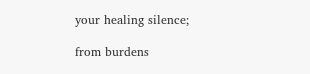your healing silence;

from burdens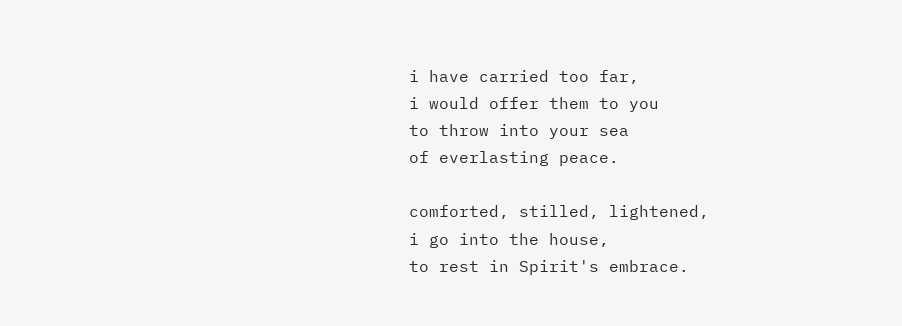i have carried too far,
i would offer them to you
to throw into your sea
of everlasting peace.

comforted, stilled, lightened,
i go into the house,
to rest in Spirit's embrace.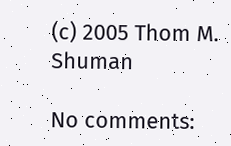(c) 2005 Thom M. Shuman

No comments: